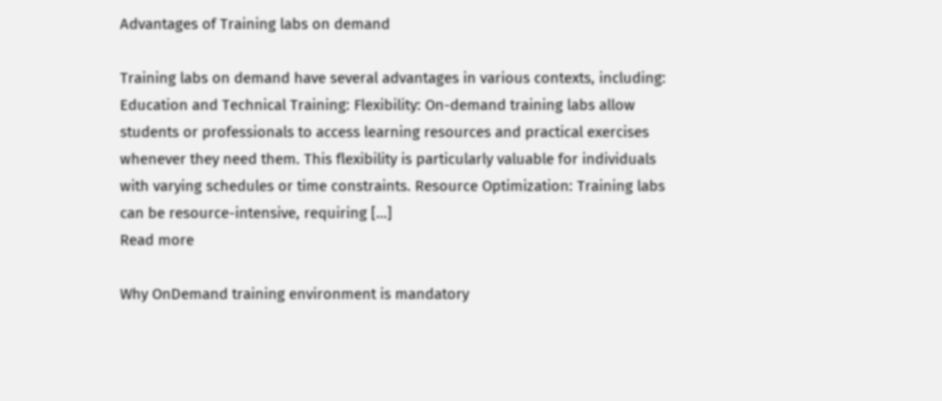Advantages of Training labs on demand

Training labs on demand have several advantages in various contexts, including: Education and Technical Training: Flexibility: On-demand training labs allow students or professionals to access learning resources and practical exercises whenever they need them. This flexibility is particularly valuable for individuals with varying schedules or time constraints. Resource Optimization: Training labs can be resource-intensive, requiring […]
Read more

Why OnDemand training environment is mandatory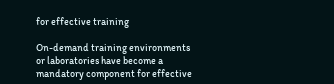for effective training

On-demand training environments or laboratories have become a mandatory component for effective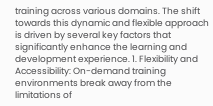training across various domains. The shift towards this dynamic and flexible approach is driven by several key factors that significantly enhance the learning and development experience. 1. Flexibility and Accessibility: On-demand training environments break away from the limitations of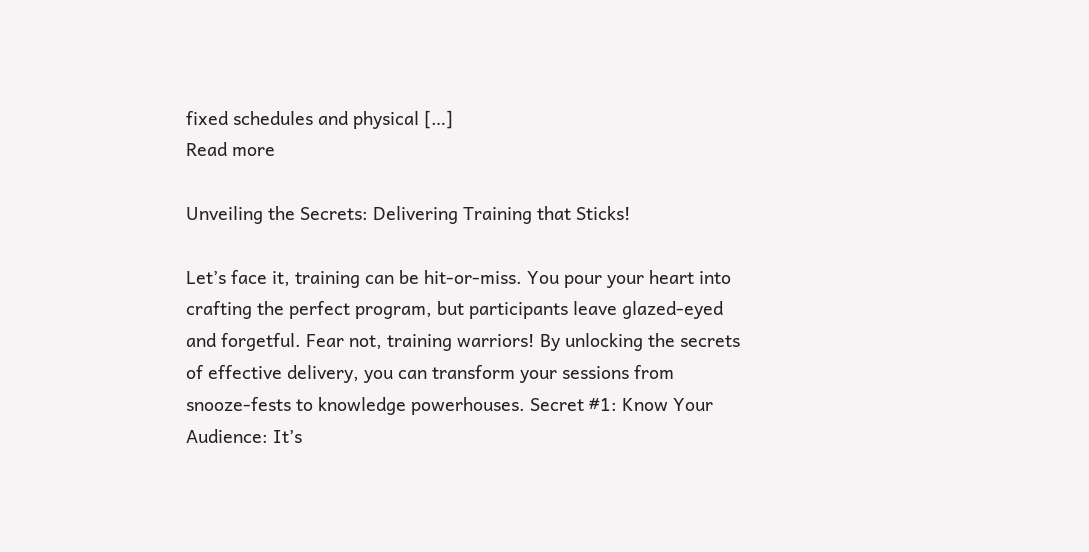fixed schedules and physical […]
Read more

Unveiling the Secrets: Delivering Training that Sticks!

Let’s face it, training can be hit-or-miss. You pour your heart into crafting the perfect program, but participants leave glazed-eyed and forgetful. Fear not, training warriors! By unlocking the secrets of effective delivery, you can transform your sessions from snooze-fests to knowledge powerhouses. Secret #1: Know Your Audience: It’s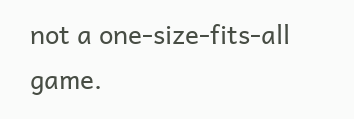not a one-size-fits-all game.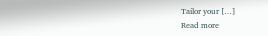Tailor your […]
Read more